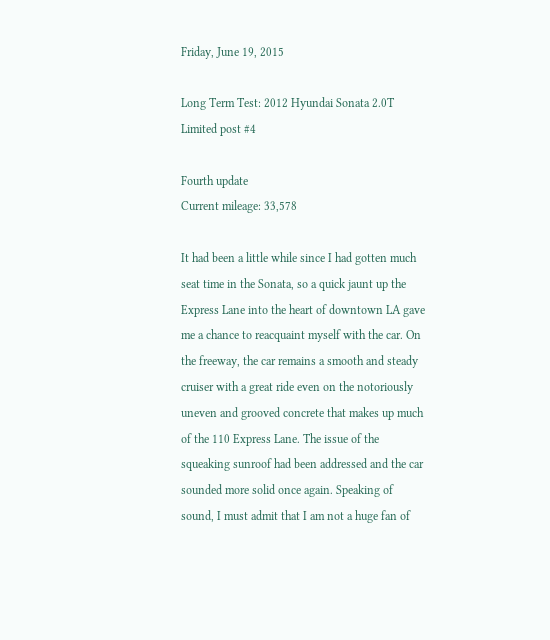Friday, June 19, 2015

Long Term Test: 2012 Hyundai Sonata 2.0T Limited post #4

Fourth update
Current mileage: 33,578

It had been a little while since I had gotten much seat time in the Sonata, so a quick jaunt up the Express Lane into the heart of downtown LA gave me a chance to reacquaint myself with the car. On the freeway, the car remains a smooth and steady cruiser with a great ride even on the notoriously uneven and grooved concrete that makes up much of the 110 Express Lane. The issue of the squeaking sunroof had been addressed and the car sounded more solid once again. Speaking of sound, I must admit that I am not a huge fan of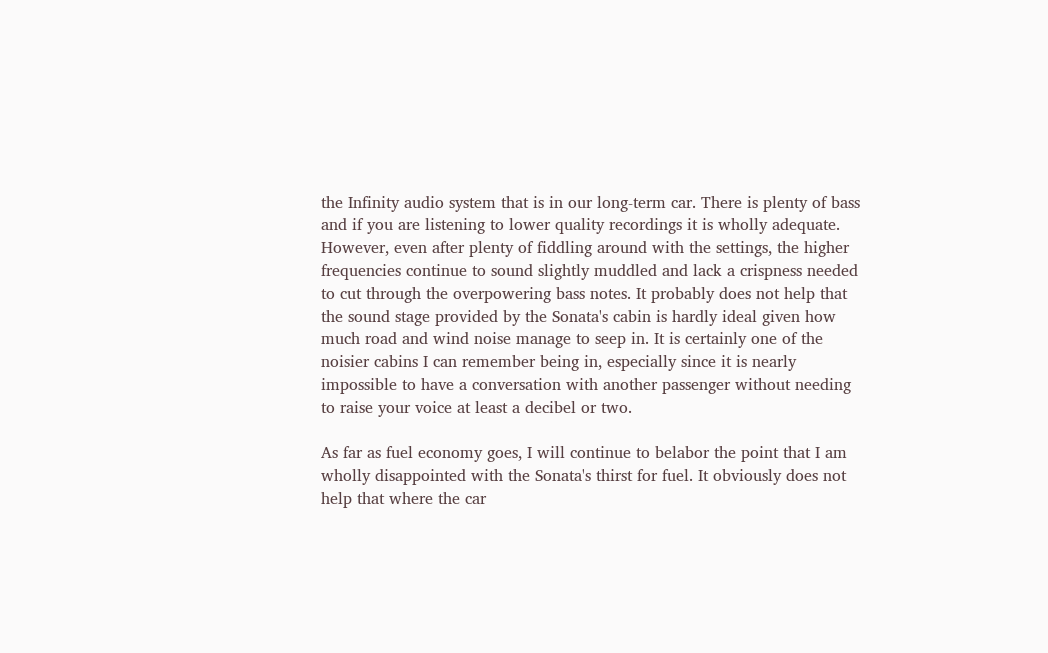the Infinity audio system that is in our long-term car. There is plenty of bass and if you are listening to lower quality recordings it is wholly adequate. However, even after plenty of fiddling around with the settings, the higher frequencies continue to sound slightly muddled and lack a crispness needed to cut through the overpowering bass notes. It probably does not help that the sound stage provided by the Sonata's cabin is hardly ideal given how much road and wind noise manage to seep in. It is certainly one of the noisier cabins I can remember being in, especially since it is nearly impossible to have a conversation with another passenger without needing to raise your voice at least a decibel or two.

As far as fuel economy goes, I will continue to belabor the point that I am wholly disappointed with the Sonata's thirst for fuel. It obviously does not help that where the car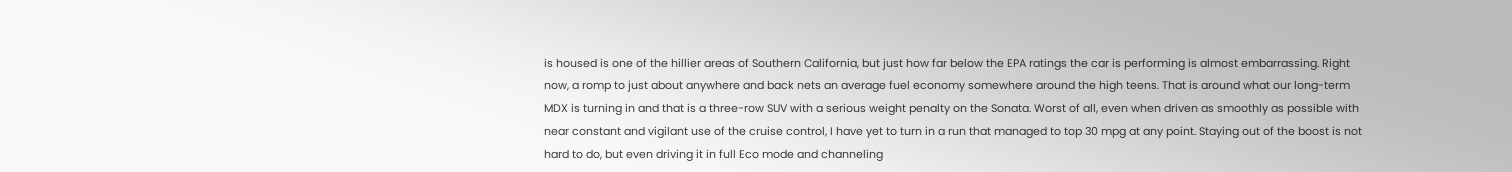is housed is one of the hillier areas of Southern California, but just how far below the EPA ratings the car is performing is almost embarrassing. Right now, a romp to just about anywhere and back nets an average fuel economy somewhere around the high teens. That is around what our long-term MDX is turning in and that is a three-row SUV with a serious weight penalty on the Sonata. Worst of all, even when driven as smoothly as possible with near constant and vigilant use of the cruise control, I have yet to turn in a run that managed to top 30 mpg at any point. Staying out of the boost is not hard to do, but even driving it in full Eco mode and channeling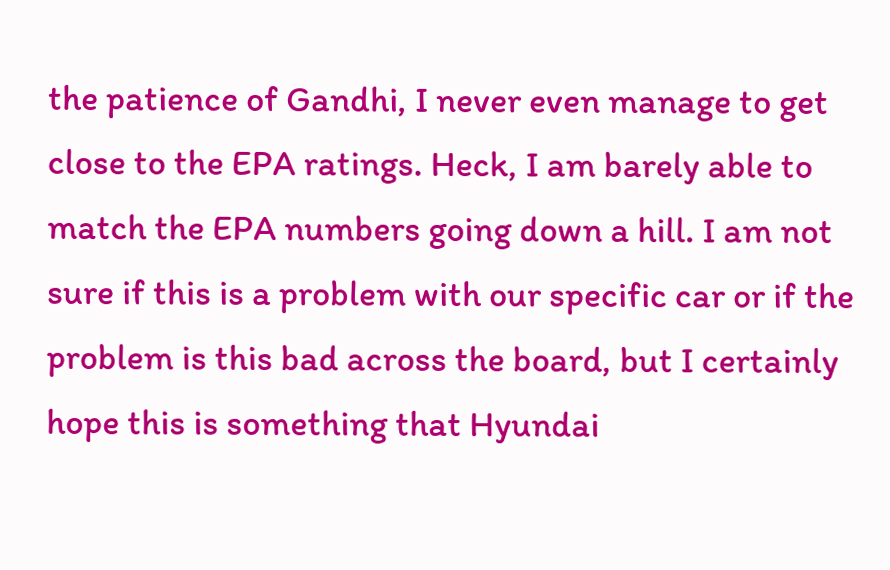the patience of Gandhi, I never even manage to get close to the EPA ratings. Heck, I am barely able to match the EPA numbers going down a hill. I am not sure if this is a problem with our specific car or if the problem is this bad across the board, but I certainly hope this is something that Hyundai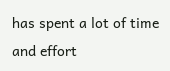has spent a lot of time and effort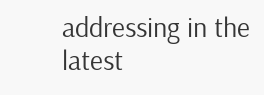addressing in the latest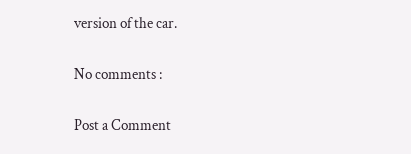version of the car.

No comments :

Post a Comment